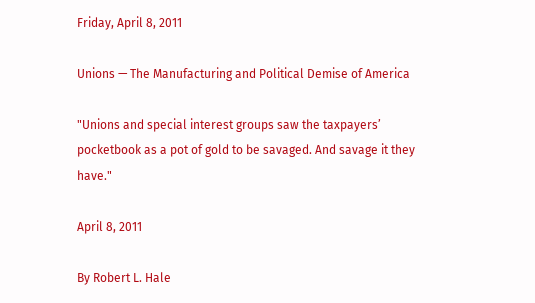Friday, April 8, 2011

Unions — The Manufacturing and Political Demise of America

"Unions and special interest groups saw the taxpayers’ pocketbook as a pot of gold to be savaged. And savage it they have."

April 8, 2011

By Robert L. Hale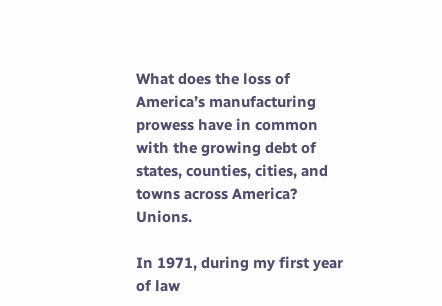What does the loss of America’s manufacturing prowess have in common with the growing debt of states, counties, cities, and towns across America? Unions.

In 1971, during my first year of law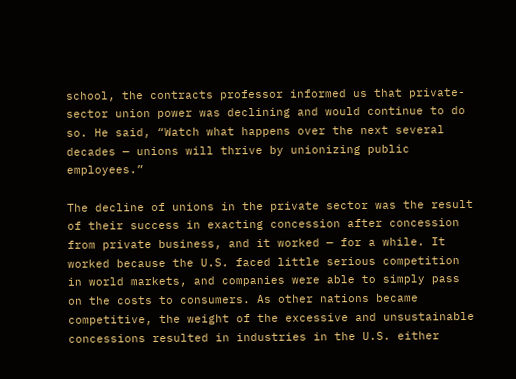school, the contracts professor informed us that private-sector union power was declining and would continue to do so. He said, “Watch what happens over the next several decades — unions will thrive by unionizing public employees.”

The decline of unions in the private sector was the result of their success in exacting concession after concession from private business, and it worked — for a while. It worked because the U.S. faced little serious competition in world markets, and companies were able to simply pass on the costs to consumers. As other nations became competitive, the weight of the excessive and unsustainable concessions resulted in industries in the U.S. either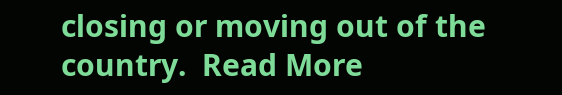closing or moving out of the country.  Read More